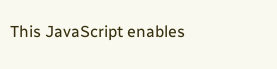This JavaScript enables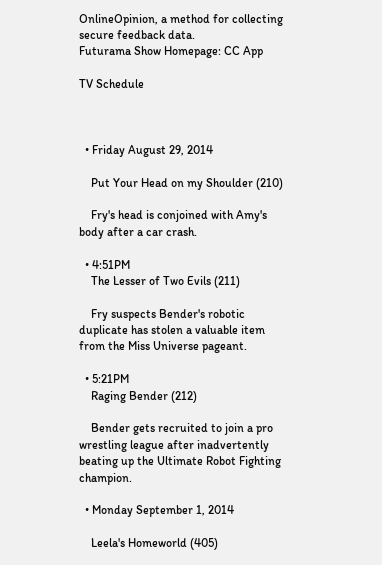OnlineOpinion, a method for collecting secure feedback data.
Futurama Show Homepage: CC App

TV Schedule



  • Friday August 29, 2014

    Put Your Head on my Shoulder (210)

    Fry's head is conjoined with Amy's body after a car crash.

  • 4:51PM
    The Lesser of Two Evils (211)

    Fry suspects Bender's robotic duplicate has stolen a valuable item from the Miss Universe pageant.

  • 5:21PM
    Raging Bender (212)

    Bender gets recruited to join a pro wrestling league after inadvertently beating up the Ultimate Robot Fighting champion.

  • Monday September 1, 2014

    Leela's Homeworld (405)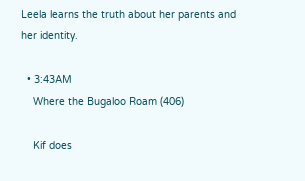Leela learns the truth about her parents and her identity.

  • 3:43AM
    Where the Bugaloo Roam (406)

    Kif does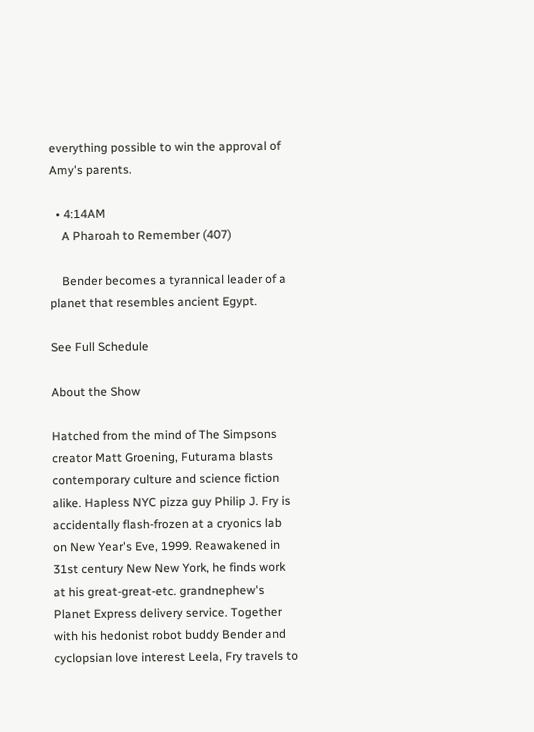everything possible to win the approval of Amy's parents.

  • 4:14AM
    A Pharoah to Remember (407)

    Bender becomes a tyrannical leader of a planet that resembles ancient Egypt.

See Full Schedule

About the Show

Hatched from the mind of The Simpsons creator Matt Groening, Futurama blasts contemporary culture and science fiction alike. Hapless NYC pizza guy Philip J. Fry is accidentally flash-frozen at a cryonics lab on New Year's Eve, 1999. Reawakened in 31st century New New York, he finds work at his great-great-etc. grandnephew's Planet Express delivery service. Together with his hedonist robot buddy Bender and cyclopsian love interest Leela, Fry travels to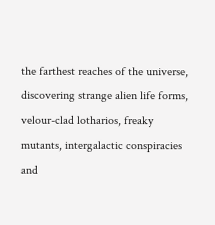the farthest reaches of the universe, discovering strange alien life forms, velour-clad lotharios, freaky mutants, intergalactic conspiracies and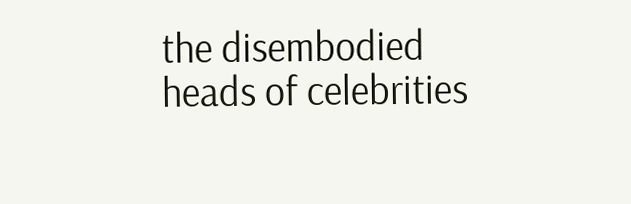the disembodied heads of celebrities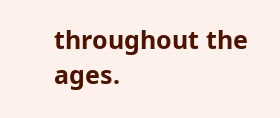throughout the ages.